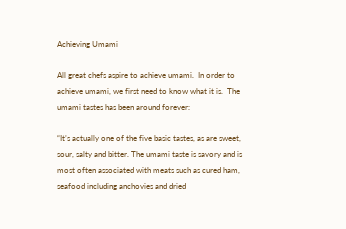Achieving Umami

All great chefs aspire to achieve umami.  In order to achieve umami, we first need to know what it is.  The umami tastes has been around forever:

“It’s actually one of the five basic tastes, as are sweet, sour, salty and bitter. The umami taste is savory and is most often associated with meats such as cured ham, seafood including anchovies and dried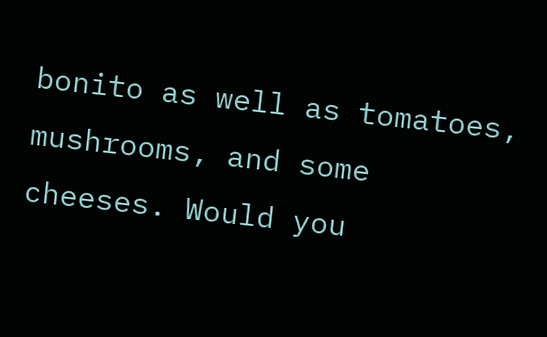bonito as well as tomatoes, mushrooms, and some cheeses. Would you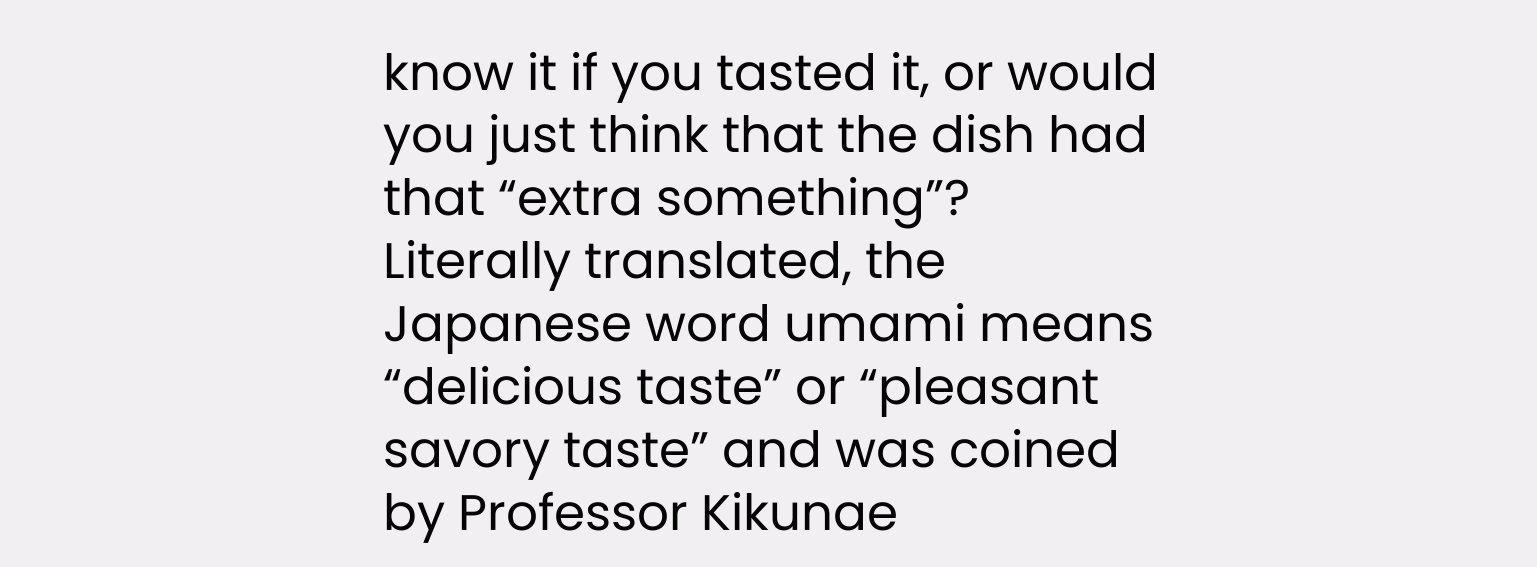know it if you tasted it, or would you just think that the dish had that “extra something”?  Literally translated, the Japanese word umami means “delicious taste” or “pleasant savory taste” and was coined by Professor Kikunae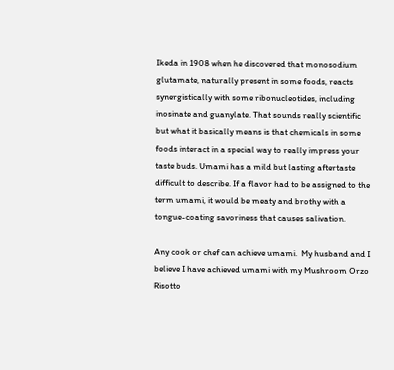Ikeda in 1908 when he discovered that monosodium glutamate, naturally present in some foods, reacts synergistically with some ribonucleotides, including inosinate and guanylate. That sounds really scientific but what it basically means is that chemicals in some foods interact in a special way to really impress your taste buds. Umami has a mild but lasting aftertaste difficult to describe. If a flavor had to be assigned to the term umami, it would be meaty and brothy with a tongue-coating savoriness that causes salivation.

Any cook or chef can achieve umami.  My husband and I believe I have achieved umami with my Mushroom Orzo Risotto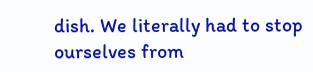dish. We literally had to stop ourselves from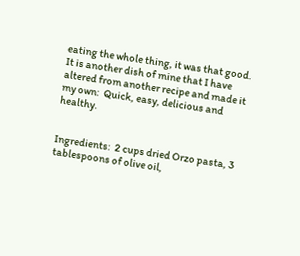eating the whole thing, it was that good.  It is another dish of mine that I have altered from another recipe and made it my own:  Quick, easy, delicious and healthy.


Ingredients:  2 cups dried Orzo pasta, 3 tablespoons of olive oil,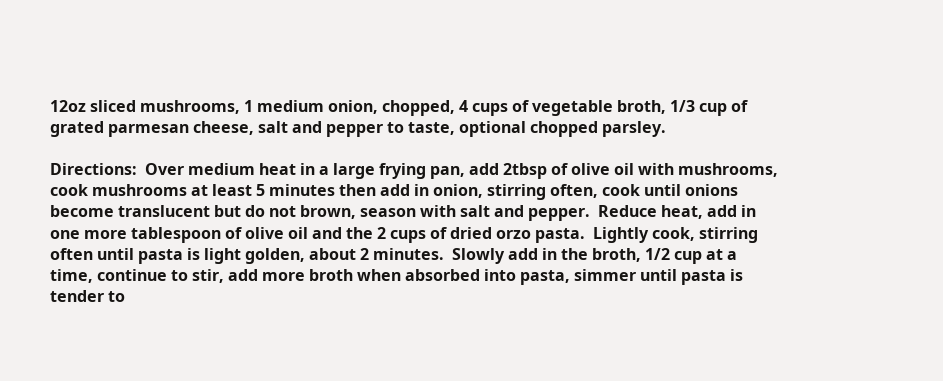12oz sliced mushrooms, 1 medium onion, chopped, 4 cups of vegetable broth, 1/3 cup of grated parmesan cheese, salt and pepper to taste, optional chopped parsley.

Directions:  Over medium heat in a large frying pan, add 2tbsp of olive oil with mushrooms, cook mushrooms at least 5 minutes then add in onion, stirring often, cook until onions become translucent but do not brown, season with salt and pepper.  Reduce heat, add in one more tablespoon of olive oil and the 2 cups of dried orzo pasta.  Lightly cook, stirring often until pasta is light golden, about 2 minutes.  Slowly add in the broth, 1/2 cup at a time, continue to stir, add more broth when absorbed into pasta, simmer until pasta is tender to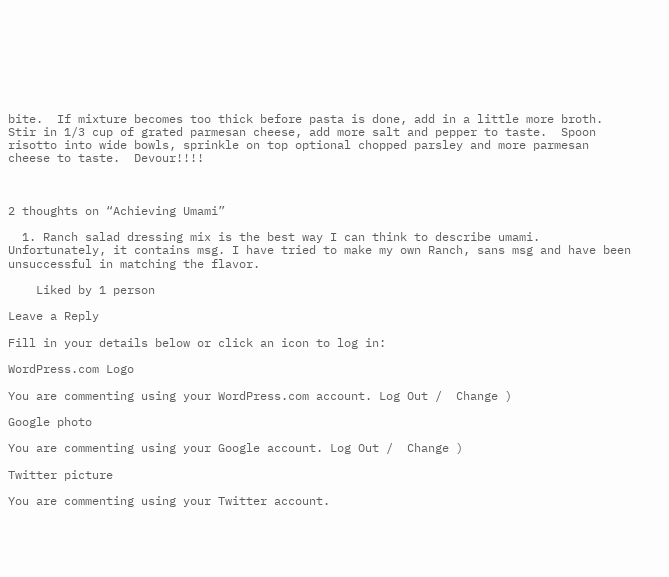bite.  If mixture becomes too thick before pasta is done, add in a little more broth.  Stir in 1/3 cup of grated parmesan cheese, add more salt and pepper to taste.  Spoon risotto into wide bowls, sprinkle on top optional chopped parsley and more parmesan cheese to taste.  Devour!!!!



2 thoughts on “Achieving Umami”

  1. Ranch salad dressing mix is the best way I can think to describe umami. Unfortunately, it contains msg. I have tried to make my own Ranch, sans msg and have been unsuccessful in matching the flavor.

    Liked by 1 person

Leave a Reply

Fill in your details below or click an icon to log in:

WordPress.com Logo

You are commenting using your WordPress.com account. Log Out /  Change )

Google photo

You are commenting using your Google account. Log Out /  Change )

Twitter picture

You are commenting using your Twitter account.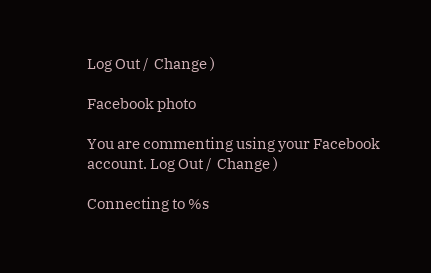Log Out /  Change )

Facebook photo

You are commenting using your Facebook account. Log Out /  Change )

Connecting to %s